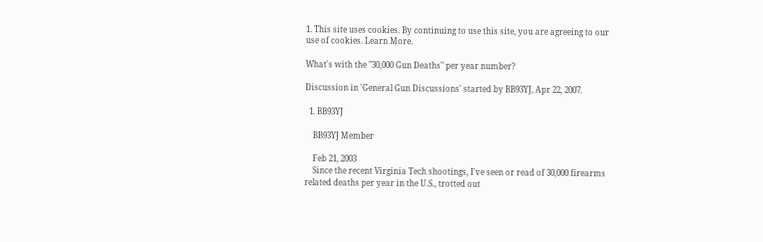1. This site uses cookies. By continuing to use this site, you are agreeing to our use of cookies. Learn More.

What's with the "30,000 Gun Deaths" per year number?

Discussion in 'General Gun Discussions' started by BB93YJ, Apr 22, 2007.

  1. BB93YJ

    BB93YJ Member

    Feb 21, 2003
    Since the recent Virginia Tech shootings, I've seen or read of 30,000 firearms related deaths per year in the U.S., trotted out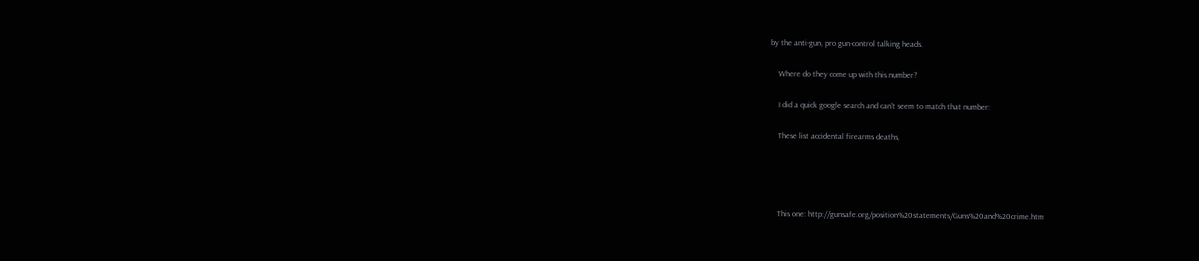by the anti-gun, pro gun-control talking heads.

    Where do they come up with this number?

    I did a quick google search and can't seem to match that number:

    These list accidental firearms deaths,




    This one: http://gunsafe.org/position%20statements/Guns%20and%20crime.htm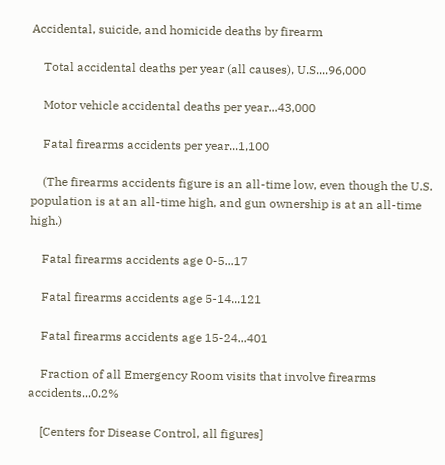Accidental, suicide, and homicide deaths by firearm

    Total accidental deaths per year (all causes), U.S....96,000

    Motor vehicle accidental deaths per year...43,000

    Fatal firearms accidents per year...1,100

    (The firearms accidents figure is an all-time low, even though the U.S. population is at an all-time high, and gun ownership is at an all-time high.)

    Fatal firearms accidents age 0-5...17

    Fatal firearms accidents age 5-14...121

    Fatal firearms accidents age 15-24...401

    Fraction of all Emergency Room visits that involve firearms accidents...0.2%

    [Centers for Disease Control, all figures]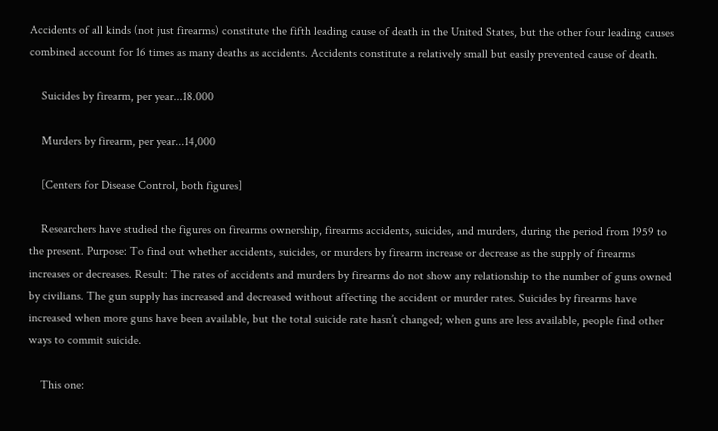Accidents of all kinds (not just firearms) constitute the fifth leading cause of death in the United States, but the other four leading causes combined account for 16 times as many deaths as accidents. Accidents constitute a relatively small but easily prevented cause of death.

    Suicides by firearm, per year...18.000

    Murders by firearm, per year...14,000

    [Centers for Disease Control, both figures]

    Researchers have studied the figures on firearms ownership, firearms accidents, suicides, and murders, during the period from 1959 to the present. Purpose: To find out whether accidents, suicides, or murders by firearm increase or decrease as the supply of firearms increases or decreases. Result: The rates of accidents and murders by firearms do not show any relationship to the number of guns owned by civilians. The gun supply has increased and decreased without affecting the accident or murder rates. Suicides by firearms have increased when more guns have been available, but the total suicide rate hasn’t changed; when guns are less available, people find other ways to commit suicide.

    This one: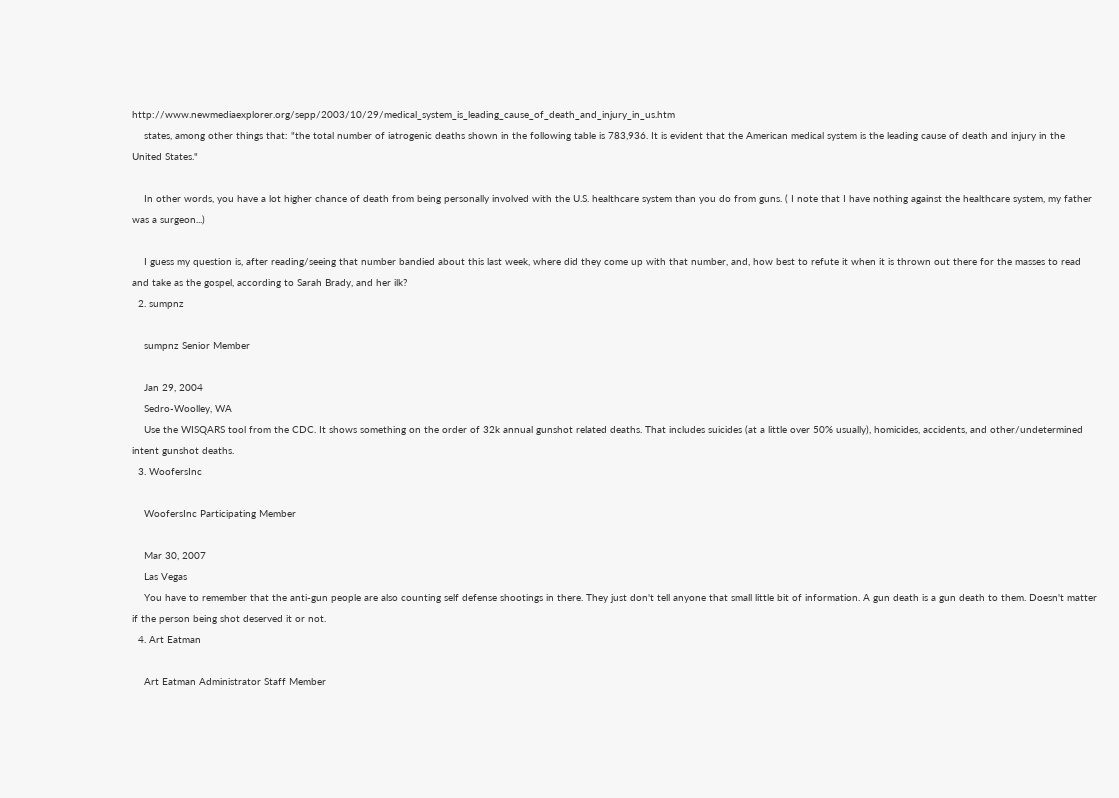http://www.newmediaexplorer.org/sepp/2003/10/29/medical_system_is_leading_cause_of_death_and_injury_in_us.htm
    states, among other things that: "the total number of iatrogenic deaths shown in the following table is 783,936. It is evident that the American medical system is the leading cause of death and injury in the United States."

    In other words, you have a lot higher chance of death from being personally involved with the U.S. healthcare system than you do from guns. ( I note that I have nothing against the healthcare system, my father was a surgeon...)

    I guess my question is, after reading/seeing that number bandied about this last week, where did they come up with that number, and, how best to refute it when it is thrown out there for the masses to read and take as the gospel, according to Sarah Brady, and her ilk?
  2. sumpnz

    sumpnz Senior Member

    Jan 29, 2004
    Sedro-Woolley, WA
    Use the WISQARS tool from the CDC. It shows something on the order of 32k annual gunshot related deaths. That includes suicides (at a little over 50% usually), homicides, accidents, and other/undetermined intent gunshot deaths.
  3. WoofersInc

    WoofersInc Participating Member

    Mar 30, 2007
    Las Vegas
    You have to remember that the anti-gun people are also counting self defense shootings in there. They just don't tell anyone that small little bit of information. A gun death is a gun death to them. Doesn't matter if the person being shot deserved it or not.
  4. Art Eatman

    Art Eatman Administrator Staff Member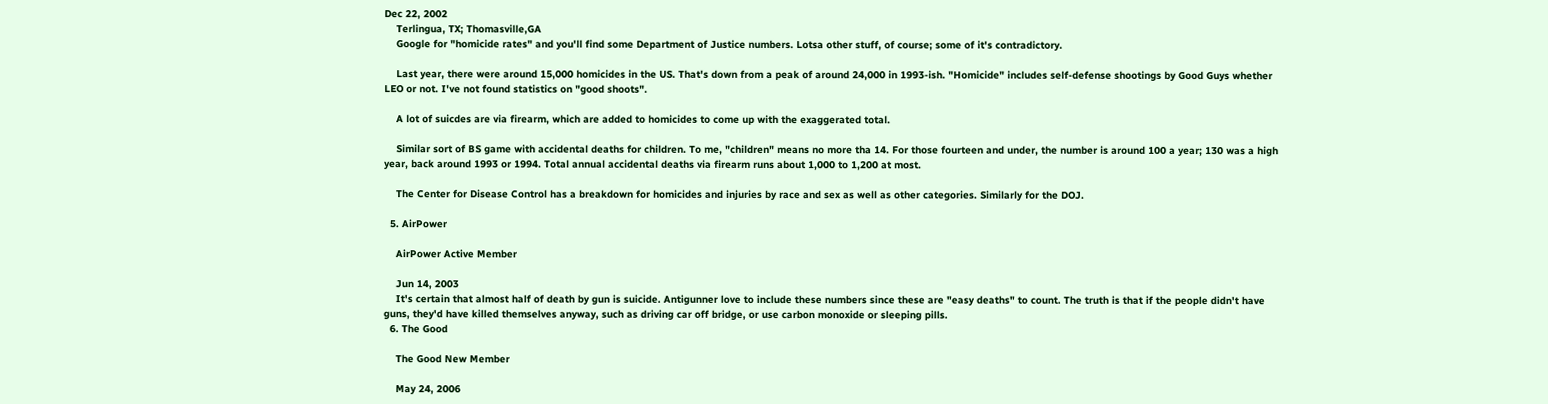Dec 22, 2002
    Terlingua, TX; Thomasville,GA
    Google for "homicide rates" and you'll find some Department of Justice numbers. Lotsa other stuff, of course; some of it's contradictory.

    Last year, there were around 15,000 homicides in the US. That's down from a peak of around 24,000 in 1993-ish. "Homicide" includes self-defense shootings by Good Guys whether LEO or not. I've not found statistics on "good shoots".

    A lot of suicdes are via firearm, which are added to homicides to come up with the exaggerated total.

    Similar sort of BS game with accidental deaths for children. To me, "children" means no more tha 14. For those fourteen and under, the number is around 100 a year; 130 was a high year, back around 1993 or 1994. Total annual accidental deaths via firearm runs about 1,000 to 1,200 at most.

    The Center for Disease Control has a breakdown for homicides and injuries by race and sex as well as other categories. Similarly for the DOJ.

  5. AirPower

    AirPower Active Member

    Jun 14, 2003
    It's certain that almost half of death by gun is suicide. Antigunner love to include these numbers since these are "easy deaths" to count. The truth is that if the people didn't have guns, they'd have killed themselves anyway, such as driving car off bridge, or use carbon monoxide or sleeping pills.
  6. The Good

    The Good New Member

    May 24, 2006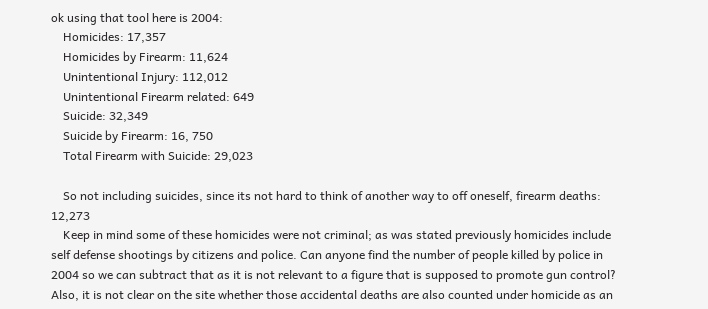ok using that tool here is 2004:
    Homicides: 17,357
    Homicides by Firearm: 11,624
    Unintentional Injury: 112,012
    Unintentional Firearm related: 649
    Suicide: 32,349
    Suicide by Firearm: 16, 750
    Total Firearm with Suicide: 29,023

    So not including suicides, since its not hard to think of another way to off oneself, firearm deaths: 12,273
    Keep in mind some of these homicides were not criminal; as was stated previously homicides include self defense shootings by citizens and police. Can anyone find the number of people killed by police in 2004 so we can subtract that as it is not relevant to a figure that is supposed to promote gun control? Also, it is not clear on the site whether those accidental deaths are also counted under homicide as an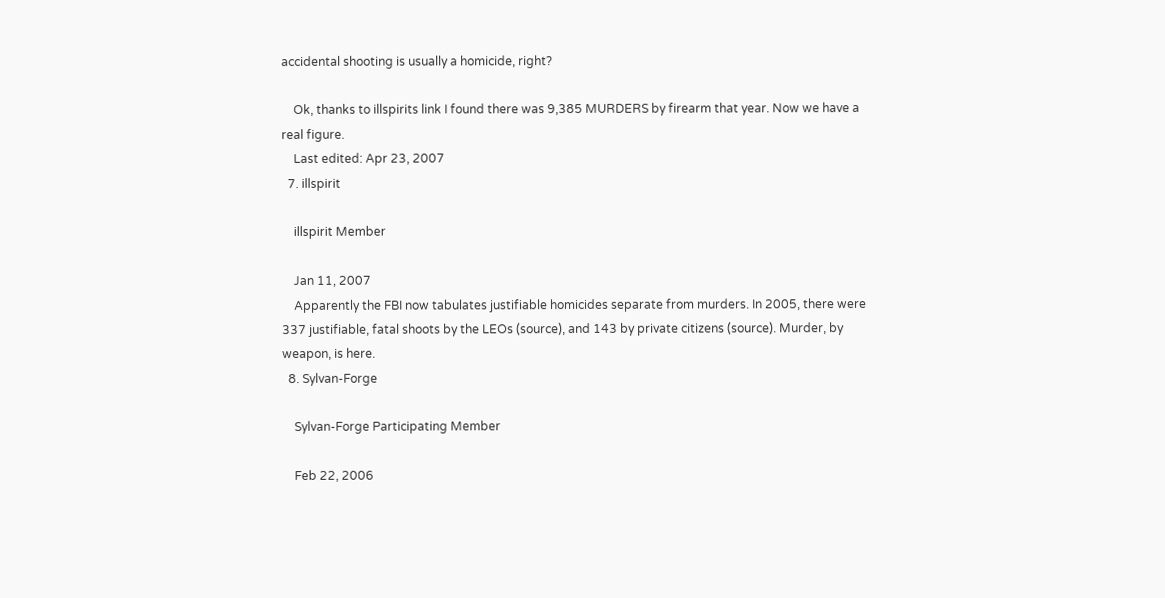accidental shooting is usually a homicide, right?

    Ok, thanks to illspirits link I found there was 9,385 MURDERS by firearm that year. Now we have a real figure.
    Last edited: Apr 23, 2007
  7. illspirit

    illspirit Member

    Jan 11, 2007
    Apparently the FBI now tabulates justifiable homicides separate from murders. In 2005, there were 337 justifiable, fatal shoots by the LEOs (source), and 143 by private citizens (source). Murder, by weapon, is here.
  8. Sylvan-Forge

    Sylvan-Forge Participating Member

    Feb 22, 2006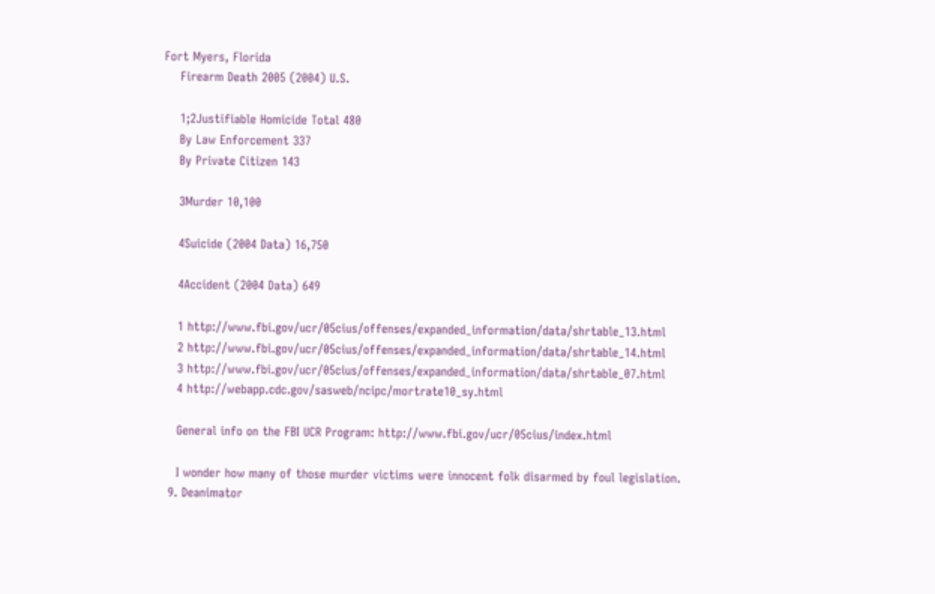Fort Myers, Florida
    Firearm Death 2005 (2004) U.S.

    1;2Justifiable Homicide Total 480
    By Law Enforcement 337
    By Private Citizen 143

    3Murder 10,100

    4Suicide (2004 Data) 16,750

    4Accident (2004 Data) 649

    1 http://www.fbi.gov/ucr/05cius/offenses/expanded_information/data/shrtable_13.html
    2 http://www.fbi.gov/ucr/05cius/offenses/expanded_information/data/shrtable_14.html
    3 http://www.fbi.gov/ucr/05cius/offenses/expanded_information/data/shrtable_07.html
    4 http://webapp.cdc.gov/sasweb/ncipc/mortrate10_sy.html

    General info on the FBI UCR Program: http://www.fbi.gov/ucr/05cius/index.html

    I wonder how many of those murder victims were innocent folk disarmed by foul legislation.
  9. Deanimator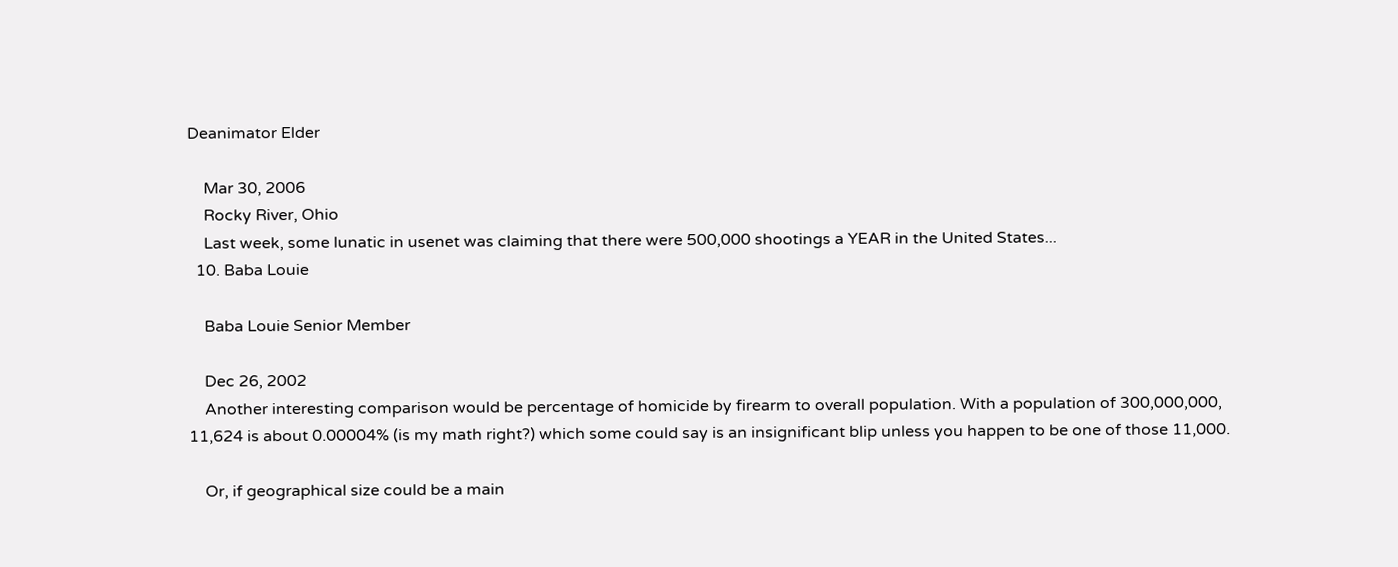Deanimator Elder

    Mar 30, 2006
    Rocky River, Ohio
    Last week, some lunatic in usenet was claiming that there were 500,000 shootings a YEAR in the United States...
  10. Baba Louie

    Baba Louie Senior Member

    Dec 26, 2002
    Another interesting comparison would be percentage of homicide by firearm to overall population. With a population of 300,000,000, 11,624 is about 0.00004% (is my math right?) which some could say is an insignificant blip unless you happen to be one of those 11,000.

    Or, if geographical size could be a main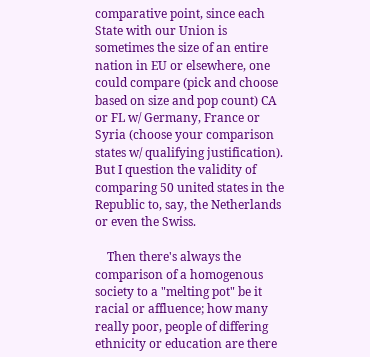comparative point, since each State with our Union is sometimes the size of an entire nation in EU or elsewhere, one could compare (pick and choose based on size and pop count) CA or FL w/ Germany, France or Syria (choose your comparison states w/ qualifying justification). But I question the validity of comparing 50 united states in the Republic to, say, the Netherlands or even the Swiss.

    Then there's always the comparison of a homogenous society to a "melting pot" be it racial or affluence; how many really poor, people of differing ethnicity or education are there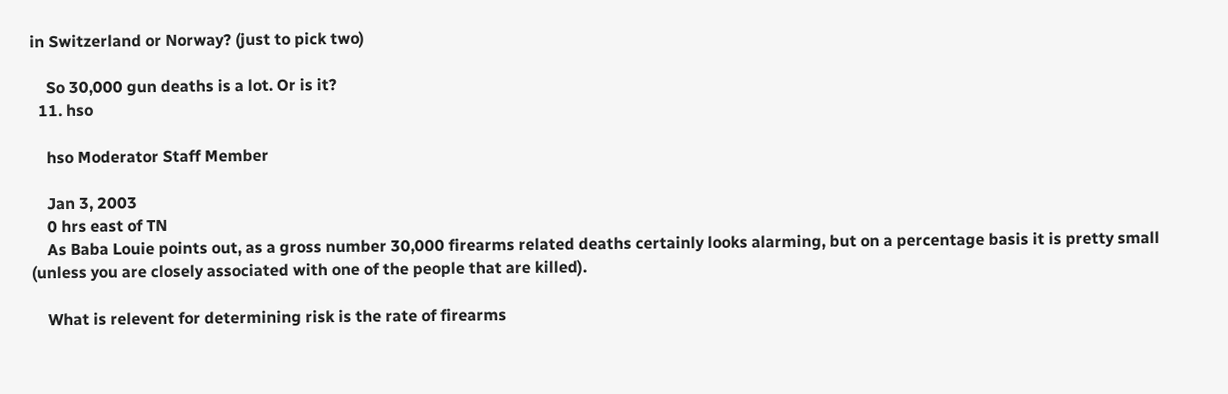in Switzerland or Norway? (just to pick two)

    So 30,000 gun deaths is a lot. Or is it?
  11. hso

    hso Moderator Staff Member

    Jan 3, 2003
    0 hrs east of TN
    As Baba Louie points out, as a gross number 30,000 firearms related deaths certainly looks alarming, but on a percentage basis it is pretty small (unless you are closely associated with one of the people that are killed).

    What is relevent for determining risk is the rate of firearms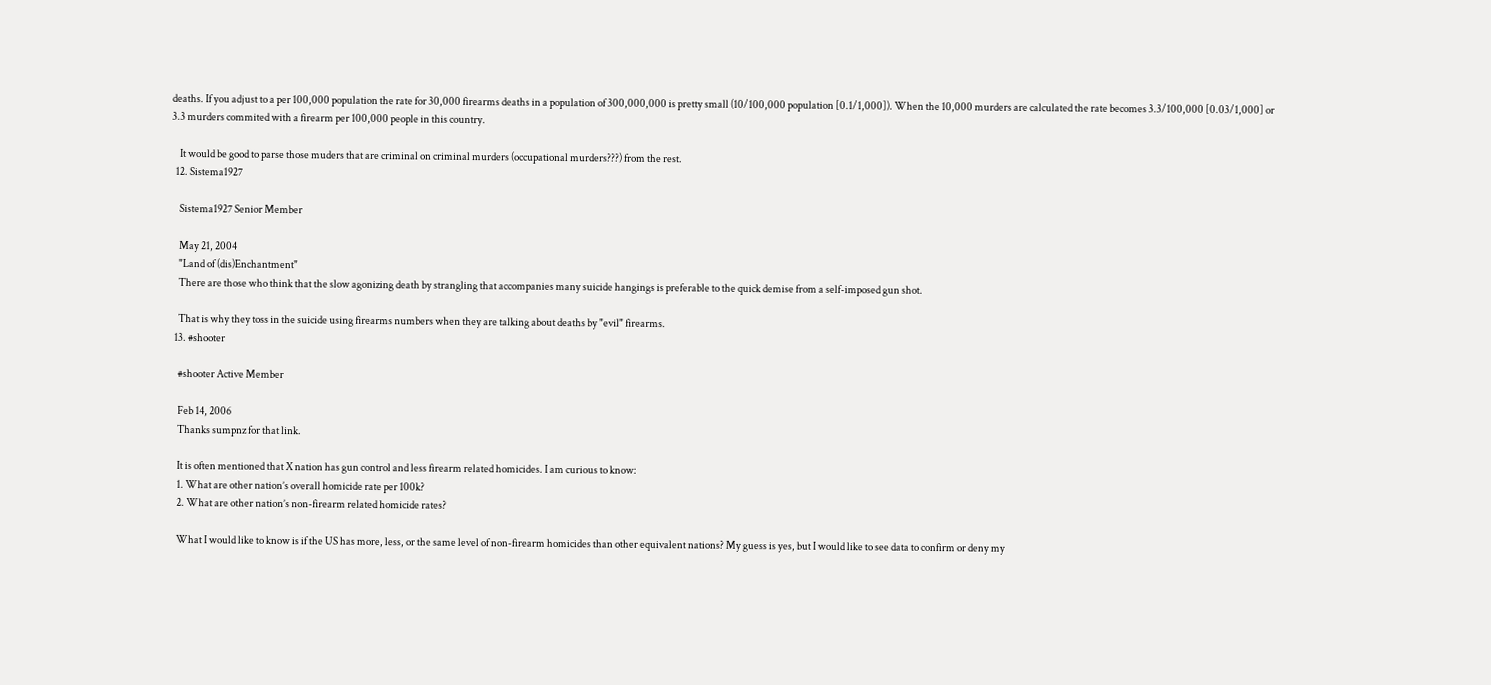deaths. If you adjust to a per 100,000 population the rate for 30,000 firearms deaths in a population of 300,000,000 is pretty small (10/100,000 population [0.1/1,000]). When the 10,000 murders are calculated the rate becomes 3.3/100,000 [0.03/1,000] or 3.3 murders commited with a firearm per 100,000 people in this country.

    It would be good to parse those muders that are criminal on criminal murders (occupational murders???) from the rest.
  12. Sistema1927

    Sistema1927 Senior Member

    May 21, 2004
    "Land of (dis)Enchantment"
    There are those who think that the slow agonizing death by strangling that accompanies many suicide hangings is preferable to the quick demise from a self-imposed gun shot.

    That is why they toss in the suicide using firearms numbers when they are talking about deaths by "evil" firearms.
  13. #shooter

    #shooter Active Member

    Feb 14, 2006
    Thanks sumpnz for that link.

    It is often mentioned that X nation has gun control and less firearm related homicides. I am curious to know:
    1. What are other nation’s overall homicide rate per 100k?
    2. What are other nation’s non-firearm related homicide rates?

    What I would like to know is if the US has more, less, or the same level of non-firearm homicides than other equivalent nations? My guess is yes, but I would like to see data to confirm or deny my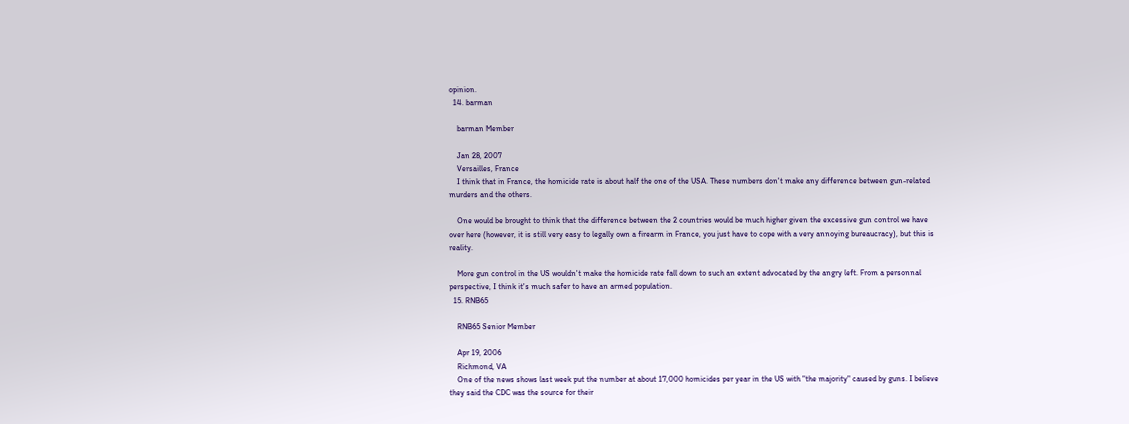opinion.
  14. barman

    barman Member

    Jan 28, 2007
    Versailles, France
    I think that in France, the homicide rate is about half the one of the USA. These numbers don't make any difference between gun-related murders and the others.

    One would be brought to think that the difference between the 2 countries would be much higher given the excessive gun control we have over here (however, it is still very easy to legally own a firearm in France, you just have to cope with a very annoying bureaucracy), but this is reality.

    More gun control in the US wouldn't make the homicide rate fall down to such an extent advocated by the angry left. From a personnal perspective, I think it's much safer to have an armed population.
  15. RNB65

    RNB65 Senior Member

    Apr 19, 2006
    Richmond, VA
    One of the news shows last week put the number at about 17,000 homicides per year in the US with "the majority" caused by guns. I believe they said the CDC was the source for their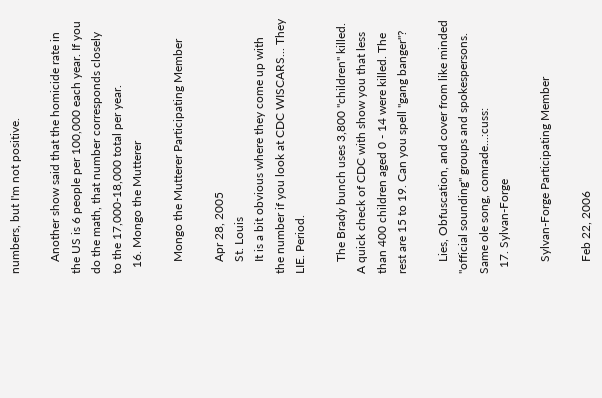numbers, but I'm not positive.

    Another show said that the homicide rate in the US is 6 people per 100,000 each year. If you do the math, that number corresponds closely to the 17,000-18,000 total per year.
  16. Mongo the Mutterer

    Mongo the Mutterer Participating Member

    Apr 28, 2005
    St. Louis
    It is a bit obvious where they come up with the number if you look at CDC WISCARS... They LIE. Period.

    The Brady bunch uses 3,800 "children" killed. A quick check of CDC with show you that less than 400 children aged 0 - 14 were killed. The rest are 15 to 19. Can you spell "gang banger"?

    Lies, Obfuscation, and cover from like minded "official sounding" groups and spokespersons. Same ole song, comrade...:cuss:
  17. Sylvan-Forge

    Sylvan-Forge Participating Member

    Feb 22, 2006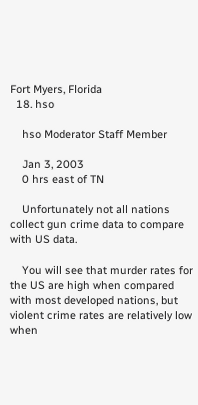Fort Myers, Florida
  18. hso

    hso Moderator Staff Member

    Jan 3, 2003
    0 hrs east of TN

    Unfortunately not all nations collect gun crime data to compare with US data.

    You will see that murder rates for the US are high when compared with most developed nations, but violent crime rates are relatively low when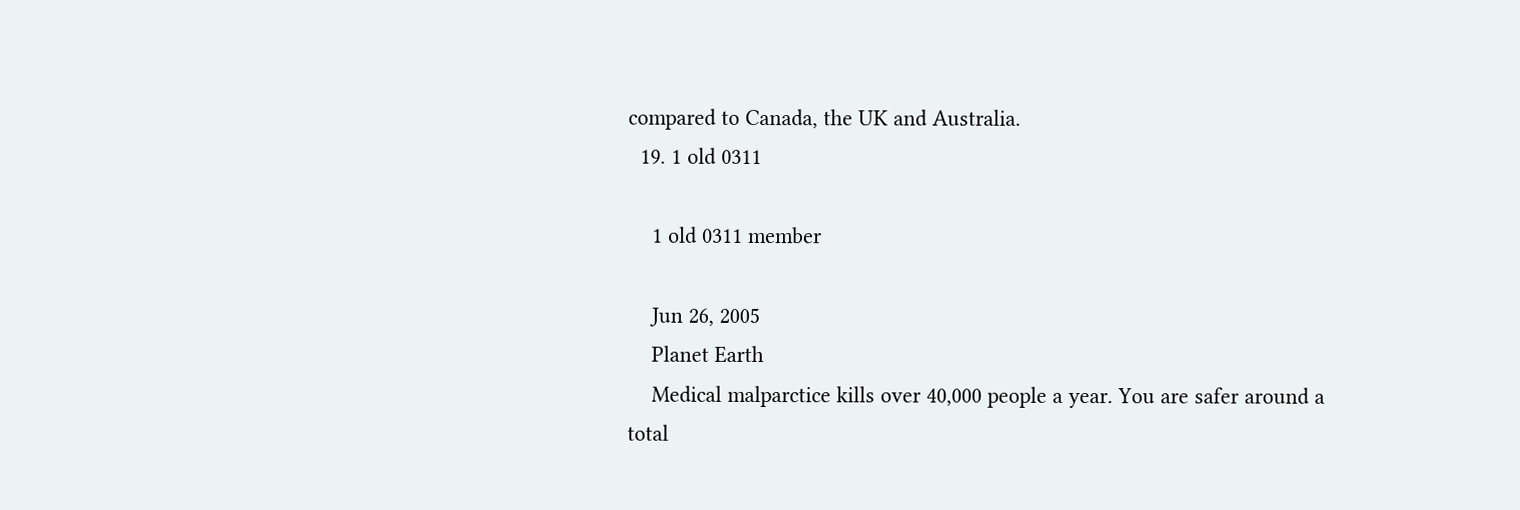compared to Canada, the UK and Australia.
  19. 1 old 0311

    1 old 0311 member

    Jun 26, 2005
    Planet Earth
    Medical malparctice kills over 40,000 people a year. You are safer around a total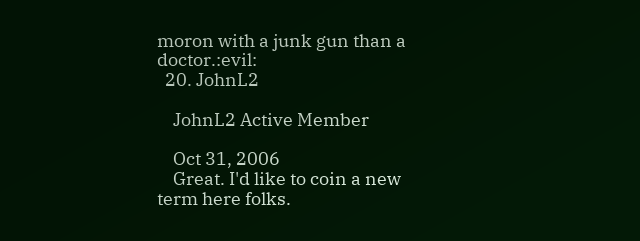moron with a junk gun than a doctor.:evil:
  20. JohnL2

    JohnL2 Active Member

    Oct 31, 2006
    Great. I'd like to coin a new term here folks.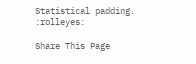Statistical padding. :rolleyes:

Share This Page